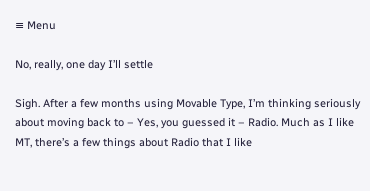≡ Menu

No, really, one day I’ll settle

Sigh. After a few months using Movable Type, I’m thinking seriously about moving back to – Yes, you guessed it – Radio. Much as I like MT, there’s a few things about Radio that I like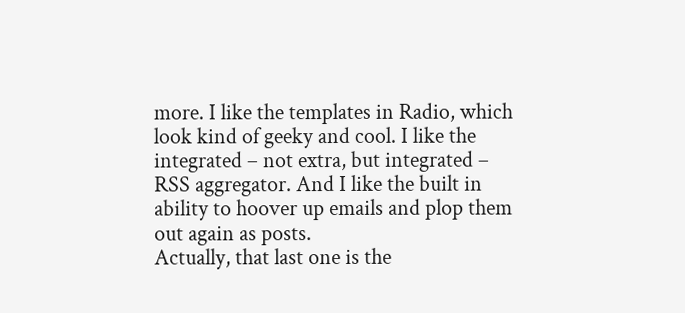more. I like the templates in Radio, which look kind of geeky and cool. I like the integrated – not extra, but integrated – RSS aggregator. And I like the built in ability to hoover up emails and plop them out again as posts.
Actually, that last one is the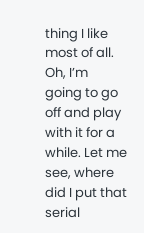thing I like most of all.
Oh, I’m going to go off and play with it for a while. Let me see, where did I put that serial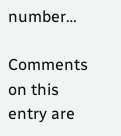number…

Comments on this entry are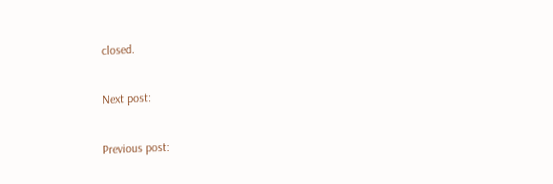closed.

Next post:

Previous post: